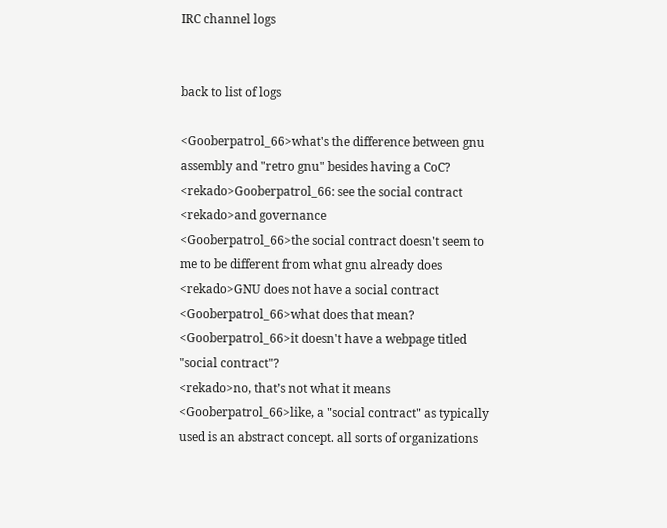IRC channel logs


back to list of logs

<Gooberpatrol_66>what's the difference between gnu assembly and "retro gnu" besides having a CoC?
<rekado>Gooberpatrol_66: see the social contract
<rekado>and governance
<Gooberpatrol_66>the social contract doesn't seem to me to be different from what gnu already does
<rekado>GNU does not have a social contract
<Gooberpatrol_66>what does that mean?
<Gooberpatrol_66>it doesn't have a webpage titled "social contract"?
<rekado>no, that’s not what it means
<Gooberpatrol_66>like, a "social contract" as typically used is an abstract concept. all sorts of organizations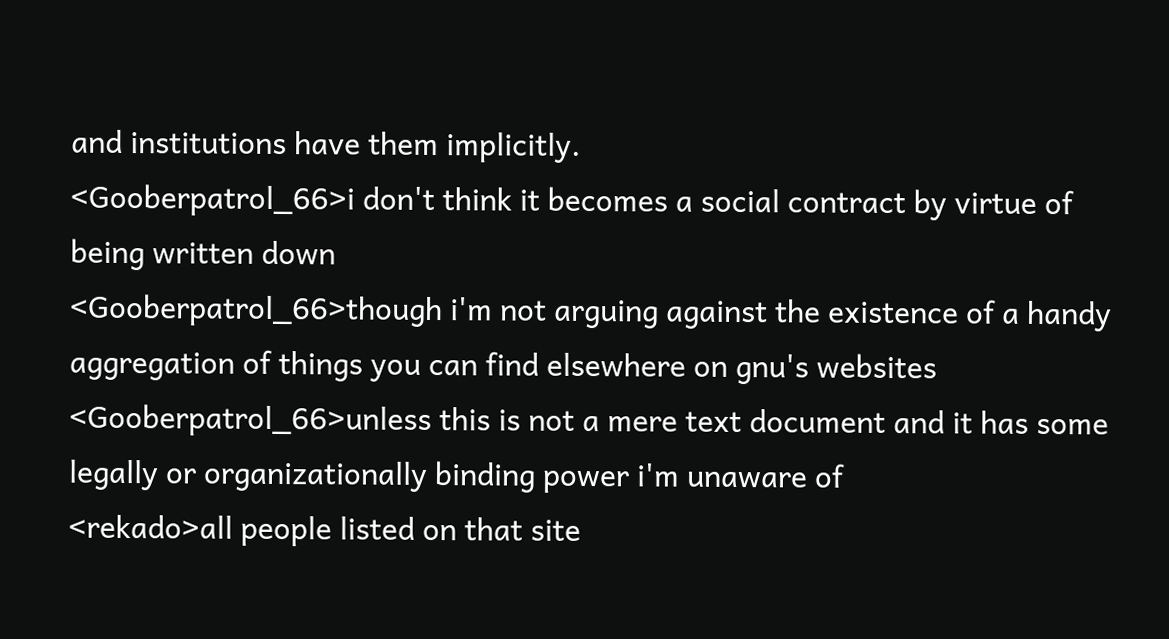and institutions have them implicitly.
<Gooberpatrol_66>i don't think it becomes a social contract by virtue of being written down
<Gooberpatrol_66>though i'm not arguing against the existence of a handy aggregation of things you can find elsewhere on gnu's websites
<Gooberpatrol_66>unless this is not a mere text document and it has some legally or organizationally binding power i'm unaware of
<rekado>all people listed on that site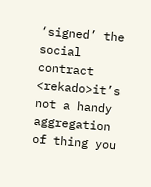‘signed’ the social contract
<rekado>it’s not a handy aggregation of thing you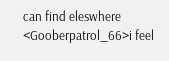can find eleswhere
<Gooberpatrol_66>i feel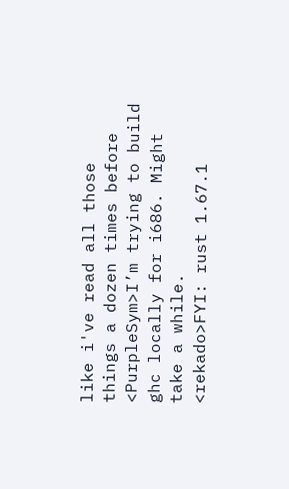like i've read all those things a dozen times before
<PurpleSym>I’m trying to build ghc locally for i686. Might take a while.
<rekado>FYI: rust 1.67.1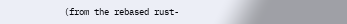(from the rebased rust-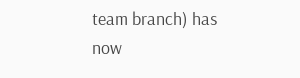team branch) has now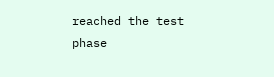reached the test phase